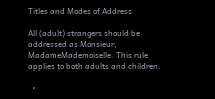Titles and Modes of Address

All (adult) strangers should be addressed as Monsieur, MadameMademoiselle. This rule applies to both adults and children.

  •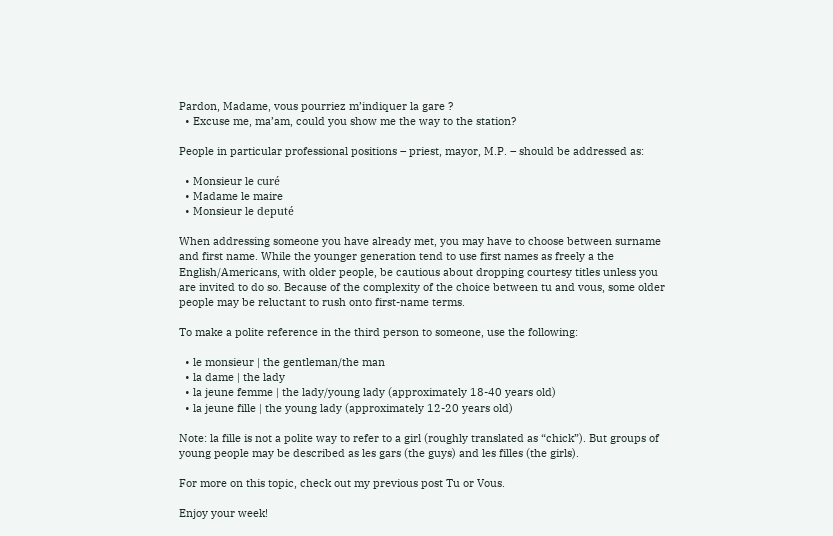Pardon, Madame, vous pourriez m’indiquer la gare ?
  • Excuse me, ma’am, could you show me the way to the station?

People in particular professional positions – priest, mayor, M.P. – should be addressed as:

  • Monsieur le curé
  • Madame le maire
  • Monsieur le deputé

When addressing someone you have already met, you may have to choose between surname and first name. While the younger generation tend to use first names as freely a the English/Americans, with older people, be cautious about dropping courtesy titles unless you are invited to do so. Because of the complexity of the choice between tu and vous, some older people may be reluctant to rush onto first-name terms.

To make a polite reference in the third person to someone, use the following:

  • le monsieur | the gentleman/the man
  • la dame | the lady
  • la jeune femme | the lady/young lady (approximately 18-40 years old)
  • la jeune fille | the young lady (approximately 12-20 years old)

Note: la fille is not a polite way to refer to a girl (roughly translated as “chick”). But groups of young people may be described as les gars (the guys) and les filles (the girls).

For more on this topic, check out my previous post Tu or Vous.

Enjoy your week!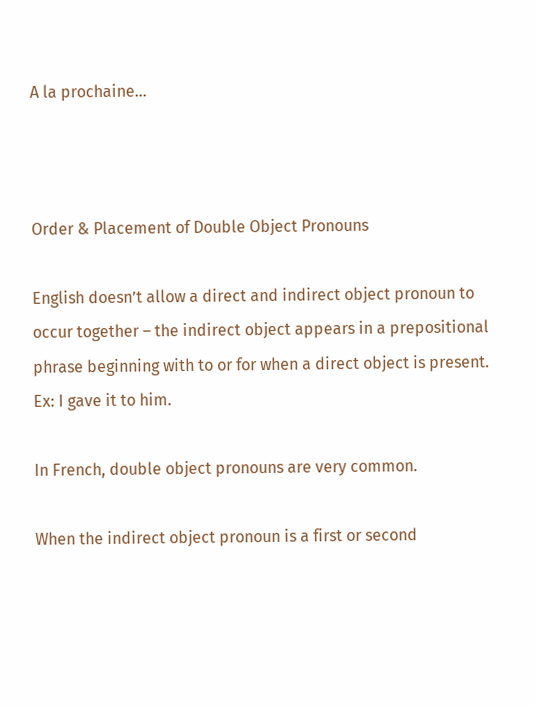A la prochaine…



Order & Placement of Double Object Pronouns

English doesn’t allow a direct and indirect object pronoun to occur together – the indirect object appears in a prepositional phrase beginning with to or for when a direct object is present. Ex: I gave it to him.

In French, double object pronouns are very common.

When the indirect object pronoun is a first or second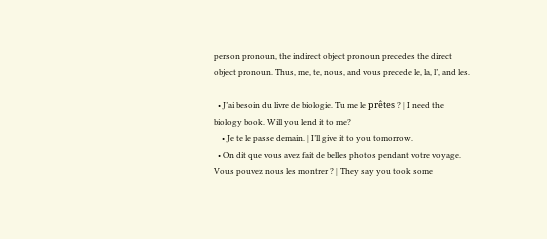person pronoun, the indirect object pronoun precedes the direct object pronoun. Thus, me, te, nous, and vous precede le, la, l’, and les.

  • J’ai besoin du livre de biologie. Tu me le prêtes ? | I need the biology book. Will you lend it to me?
    • Je te le passe demain. | I’ll give it to you tomorrow.
  • On dit que vous avez fait de belles photos pendant votre voyage. Vous pouvez nous les montrer ? | They say you took some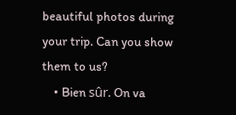beautiful photos during your trip. Can you show them to us?
    • Bien sûr. On va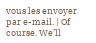vous les envoyer par e-mail. | Of course. We’ll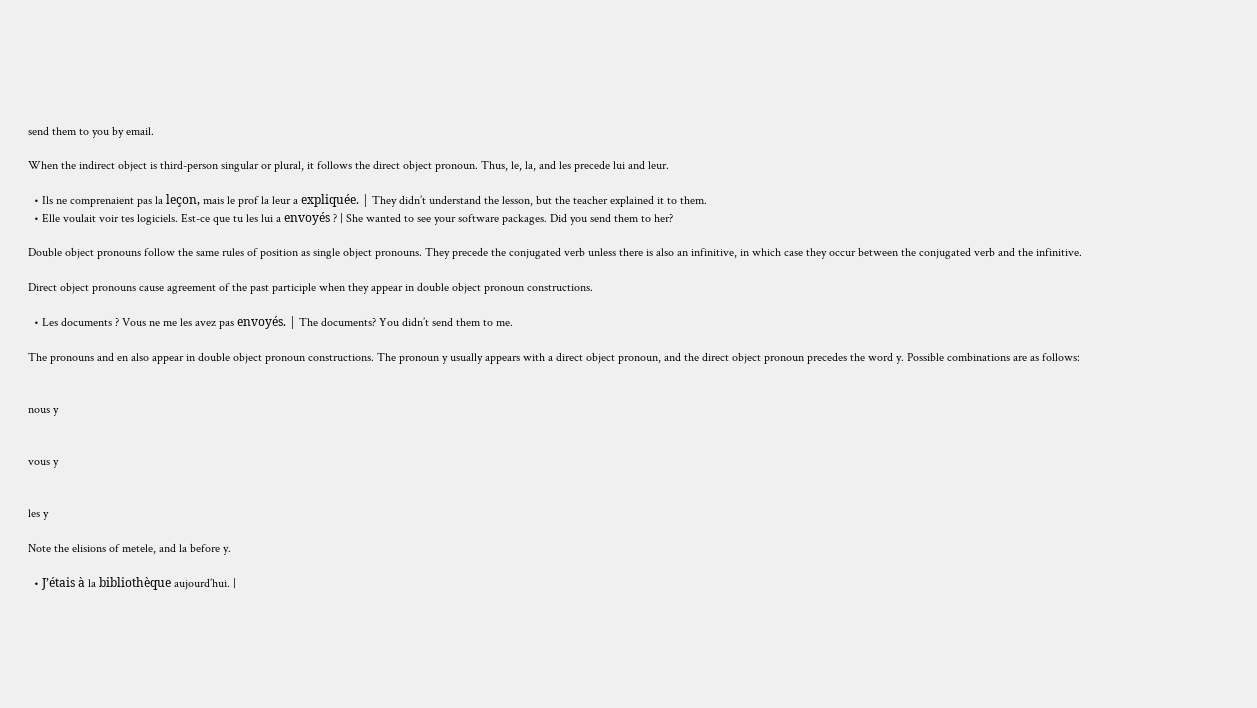send them to you by email.

When the indirect object is third-person singular or plural, it follows the direct object pronoun. Thus, le, la, and les precede lui and leur.

  • Ils ne comprenaient pas la leçon, mais le prof la leur a expliquée. | They didn’t understand the lesson, but the teacher explained it to them.
  • Elle voulait voir tes logiciels. Est-ce que tu les lui a envoyés ? | She wanted to see your software packages. Did you send them to her?

Double object pronouns follow the same rules of position as single object pronouns. They precede the conjugated verb unless there is also an infinitive, in which case they occur between the conjugated verb and the infinitive.

Direct object pronouns cause agreement of the past participle when they appear in double object pronoun constructions.

  • Les documents ? Vous ne me les avez pas envoyés. | The documents? You didn’t send them to me.

The pronouns and en also appear in double object pronoun constructions. The pronoun y usually appears with a direct object pronoun, and the direct object pronoun precedes the word y. Possible combinations are as follows:


nous y


vous y


les y

Note the elisions of metele, and la before y.

  • J’étais à la bibliothèque aujourd’hui. |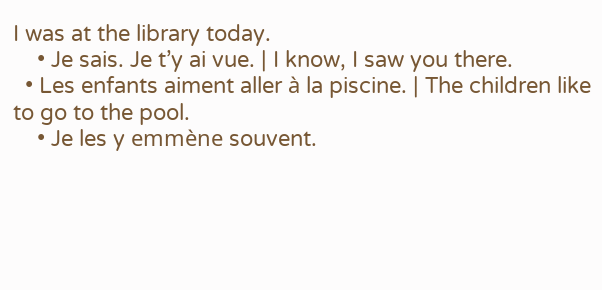I was at the library today.
    • Je sais. Je t’y ai vue. | I know, I saw you there.
  • Les enfants aiment aller à la piscine. | The children like to go to the pool.
    • Je les y emmène souvent.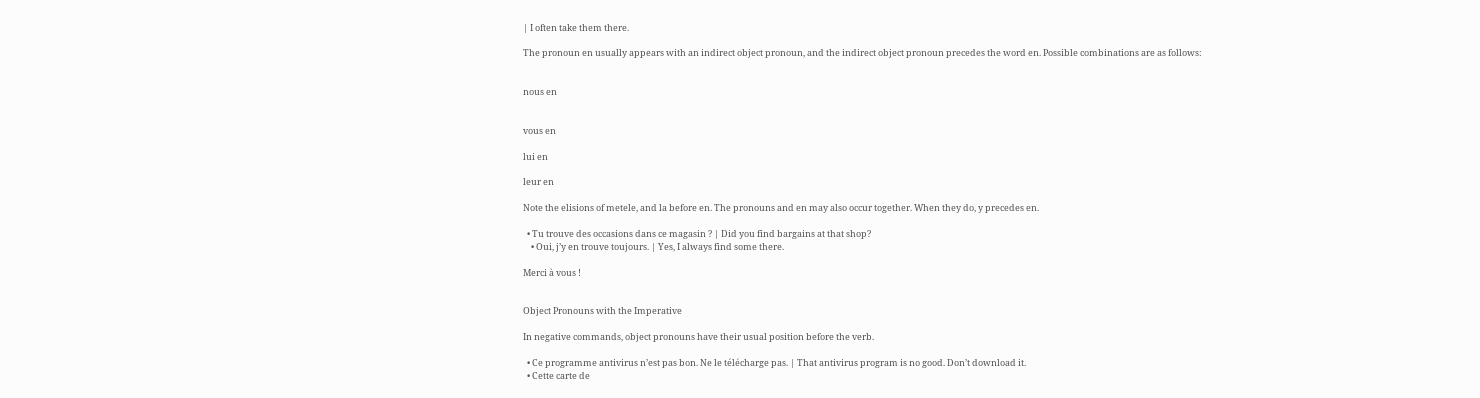| I often take them there.

The pronoun en usually appears with an indirect object pronoun, and the indirect object pronoun precedes the word en. Possible combinations are as follows:


nous en


vous en

lui en

leur en

Note the elisions of metele, and la before en. The pronouns and en may also occur together. When they do, y precedes en.

  • Tu trouve des occasions dans ce magasin ? | Did you find bargains at that shop?
    • Oui, j’y en trouve toujours. | Yes, I always find some there.

Merci à vous !


Object Pronouns with the Imperative

In negative commands, object pronouns have their usual position before the verb.

  • Ce programme antivirus n’est pas bon. Ne le télécharge pas. | That antivirus program is no good. Don’t download it.
  • Cette carte de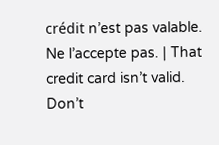crédit n’est pas valable. Ne l’accepte pas. | That credit card isn’t valid. Don’t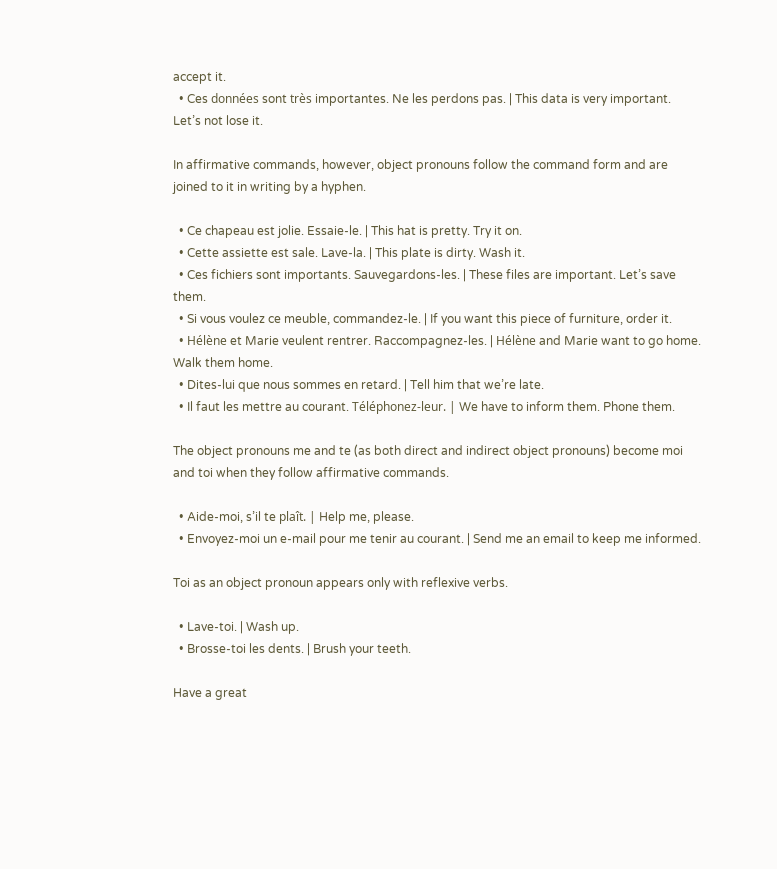accept it.
  • Ces données sont très importantes. Ne les perdons pas. | This data is very important. Let’s not lose it.

In affirmative commands, however, object pronouns follow the command form and are joined to it in writing by a hyphen.

  • Ce chapeau est jolie. Essaie-le. | This hat is pretty. Try it on.
  • Cette assiette est sale. Lave-la. | This plate is dirty. Wash it.
  • Ces fichiers sont importants. Sauvegardons-les. | These files are important. Let’s save them.
  • Si vous voulez ce meuble, commandez-le. | If you want this piece of furniture, order it.
  • Hélène et Marie veulent rentrer. Raccompagnez-les. | Hélène and Marie want to go home. Walk them home.
  • Dites-lui que nous sommes en retard. | Tell him that we’re late.
  • Il faut les mettre au courant. Téléphonez-leur. | We have to inform them. Phone them.

The object pronouns me and te (as both direct and indirect object pronouns) become moi and toi when they follow affirmative commands.

  • Aide-moi, s’il te plaît. | Help me, please.
  • Envoyez-moi un e-mail pour me tenir au courant. | Send me an email to keep me informed.

Toi as an object pronoun appears only with reflexive verbs.

  • Lave-toi. | Wash up.
  • Brosse-toi les dents. | Brush your teeth.

Have a great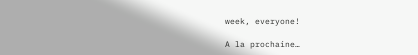week, everyone!

A la prochaine…